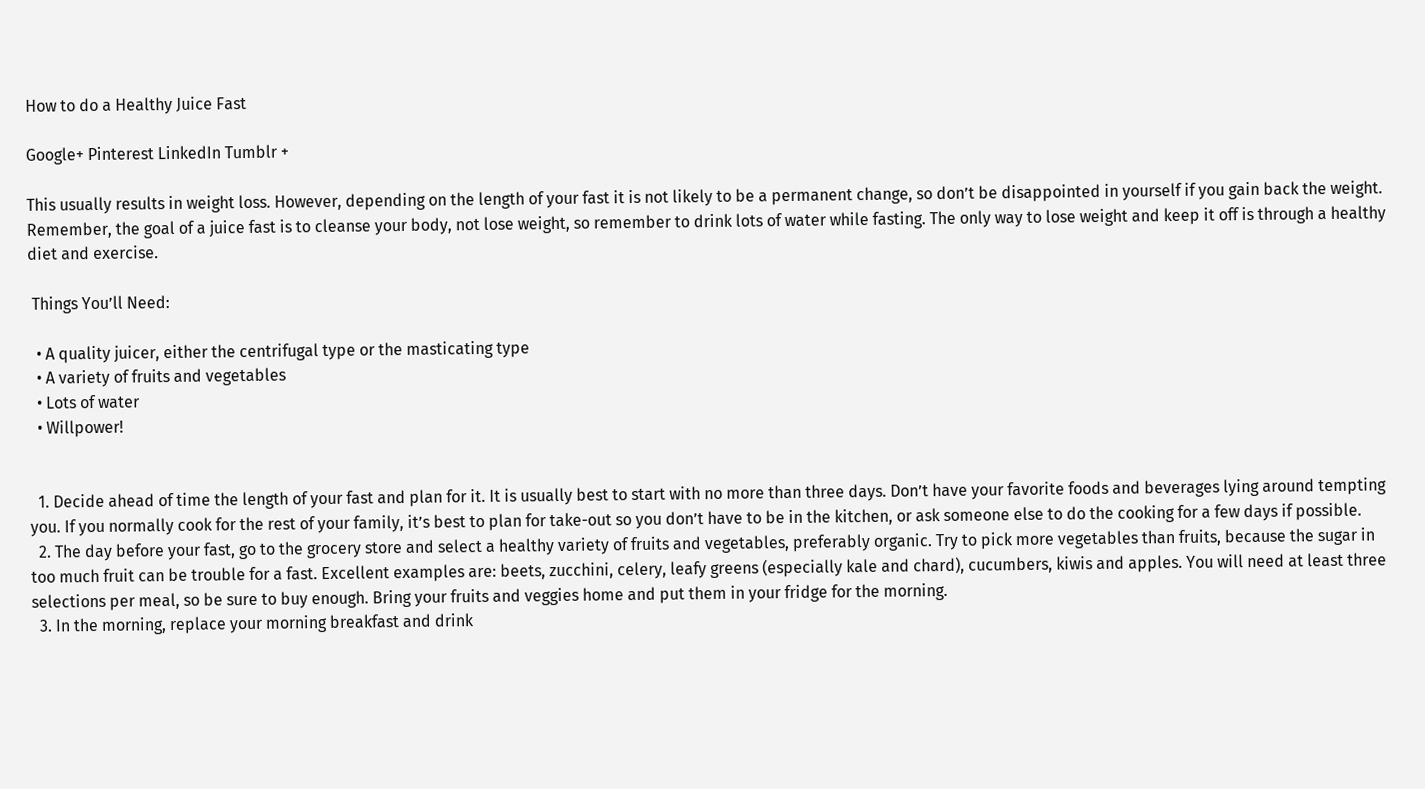How to do a Healthy Juice Fast

Google+ Pinterest LinkedIn Tumblr +

This usually results in weight loss. However, depending on the length of your fast it is not likely to be a permanent change, so don’t be disappointed in yourself if you gain back the weight. Remember, the goal of a juice fast is to cleanse your body, not lose weight, so remember to drink lots of water while fasting. The only way to lose weight and keep it off is through a healthy diet and exercise.

 Things You’ll Need:

  • A quality juicer, either the centrifugal type or the masticating type
  • A variety of fruits and vegetables
  • Lots of water
  • Willpower!


  1. Decide ahead of time the length of your fast and plan for it. It is usually best to start with no more than three days. Don’t have your favorite foods and beverages lying around tempting you. If you normally cook for the rest of your family, it’s best to plan for take-out so you don’t have to be in the kitchen, or ask someone else to do the cooking for a few days if possible.
  2. The day before your fast, go to the grocery store and select a healthy variety of fruits and vegetables, preferably organic. Try to pick more vegetables than fruits, because the sugar in too much fruit can be trouble for a fast. Excellent examples are: beets, zucchini, celery, leafy greens (especially kale and chard), cucumbers, kiwis and apples. You will need at least three selections per meal, so be sure to buy enough. Bring your fruits and veggies home and put them in your fridge for the morning.
  3. In the morning, replace your morning breakfast and drink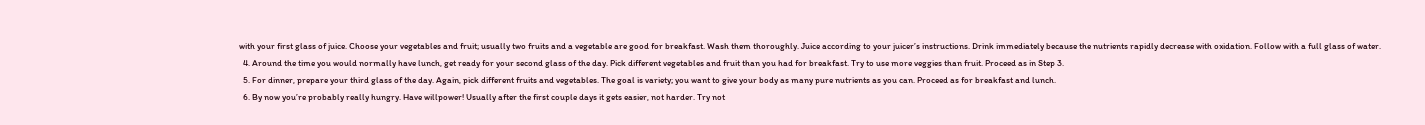with your first glass of juice. Choose your vegetables and fruit; usually two fruits and a vegetable are good for breakfast. Wash them thoroughly. Juice according to your juicer’s instructions. Drink immediately because the nutrients rapidly decrease with oxidation. Follow with a full glass of water.
  4. Around the time you would normally have lunch, get ready for your second glass of the day. Pick different vegetables and fruit than you had for breakfast. Try to use more veggies than fruit. Proceed as in Step 3.
  5. For dinner, prepare your third glass of the day. Again, pick different fruits and vegetables. The goal is variety; you want to give your body as many pure nutrients as you can. Proceed as for breakfast and lunch.
  6. By now you’re probably really hungry. Have willpower! Usually after the first couple days it gets easier, not harder. Try not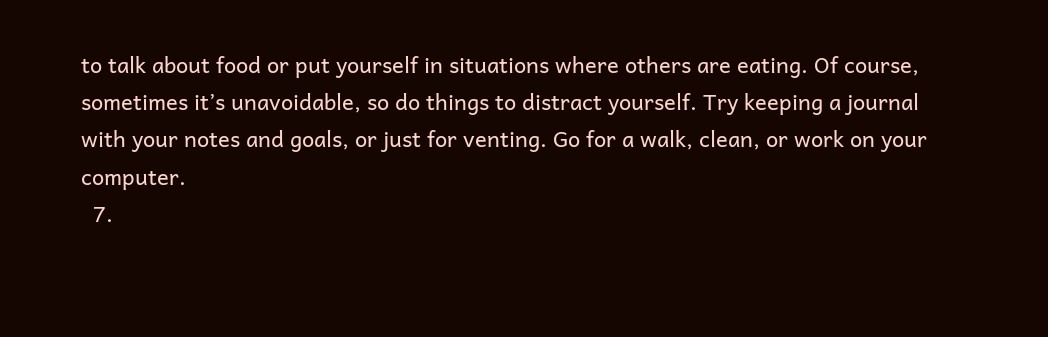to talk about food or put yourself in situations where others are eating. Of course, sometimes it’s unavoidable, so do things to distract yourself. Try keeping a journal with your notes and goals, or just for venting. Go for a walk, clean, or work on your computer.
  7.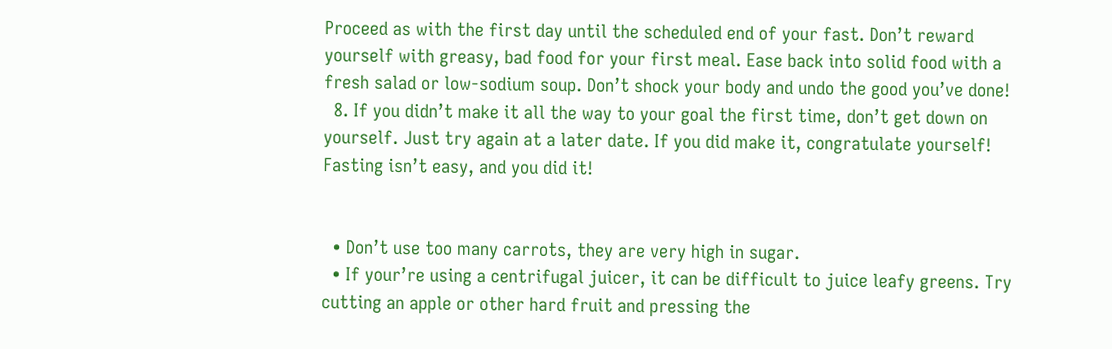Proceed as with the first day until the scheduled end of your fast. Don’t reward yourself with greasy, bad food for your first meal. Ease back into solid food with a fresh salad or low-sodium soup. Don’t shock your body and undo the good you’ve done!
  8. If you didn’t make it all the way to your goal the first time, don’t get down on yourself. Just try again at a later date. If you did make it, congratulate yourself! Fasting isn’t easy, and you did it!


  • Don’t use too many carrots, they are very high in sugar.
  • If your’re using a centrifugal juicer, it can be difficult to juice leafy greens. Try cutting an apple or other hard fruit and pressing the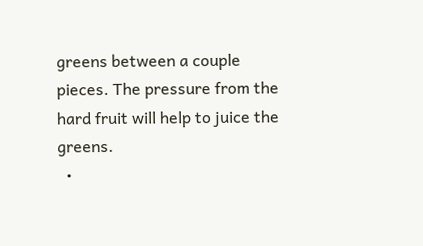greens between a couple pieces. The pressure from the hard fruit will help to juice the greens.
  •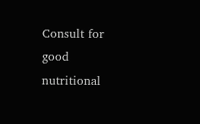Consult for good nutritional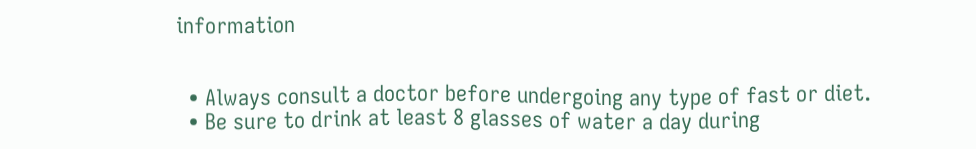information


  • Always consult a doctor before undergoing any type of fast or diet.
  • Be sure to drink at least 8 glasses of water a day during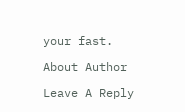your fast.

About Author

Leave A Reply